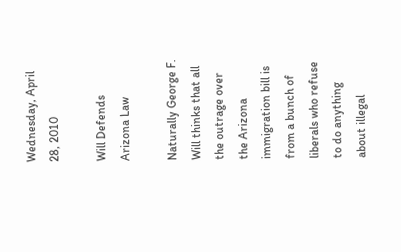Wednesday, April 28, 2010

Will Defends Arizona Law

Naturally George F. Will thinks that all the outrage over the Arizona immigration bill is from a bunch of liberals who refuse to do anything about illegal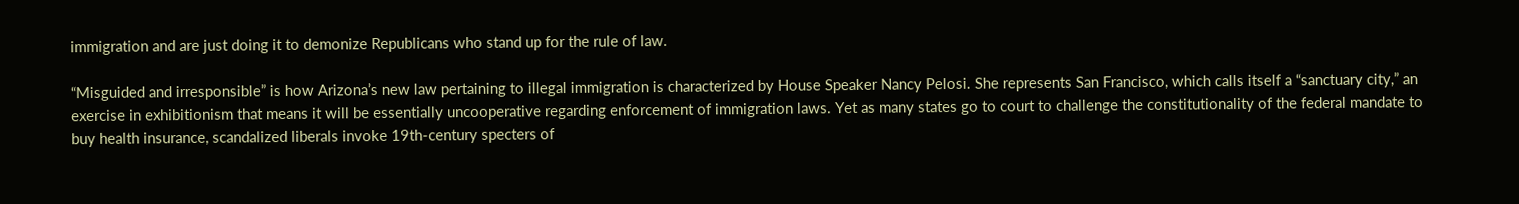immigration and are just doing it to demonize Republicans who stand up for the rule of law.

“Misguided and irresponsible” is how Arizona’s new law pertaining to illegal immigration is characterized by House Speaker Nancy Pelosi. She represents San Francisco, which calls itself a “sanctuary city,” an exercise in exhibitionism that means it will be essentially uncooperative regarding enforcement of immigration laws. Yet as many states go to court to challenge the constitutionality of the federal mandate to buy health insurance, scandalized liberals invoke 19th-century specters of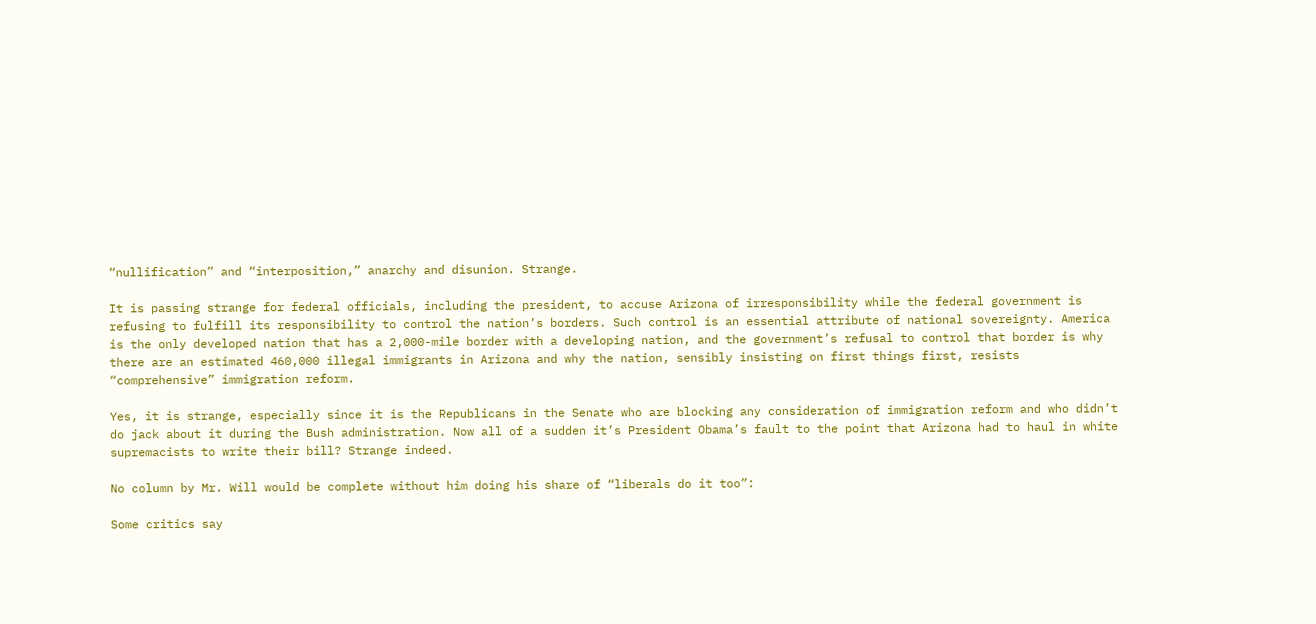“nullification” and “interposition,” anarchy and disunion. Strange.

It is passing strange for federal officials, including the president, to accuse Arizona of irresponsibility while the federal government is refusing to fulfill its responsibility to control the nation’s borders. Such control is an essential attribute of national sovereignty. America is the only developed nation that has a 2,000-mile border with a developing nation, and the government’s refusal to control that border is why there are an estimated 460,000 illegal immigrants in Arizona and why the nation, sensibly insisting on first things first, resists “comprehensive” immigration reform.

Yes, it is strange, especially since it is the Republicans in the Senate who are blocking any consideration of immigration reform and who didn’t do jack about it during the Bush administration. Now all of a sudden it’s President Obama’s fault to the point that Arizona had to haul in white supremacists to write their bill? Strange indeed.

No column by Mr. Will would be complete without him doing his share of “liberals do it too”:

Some critics say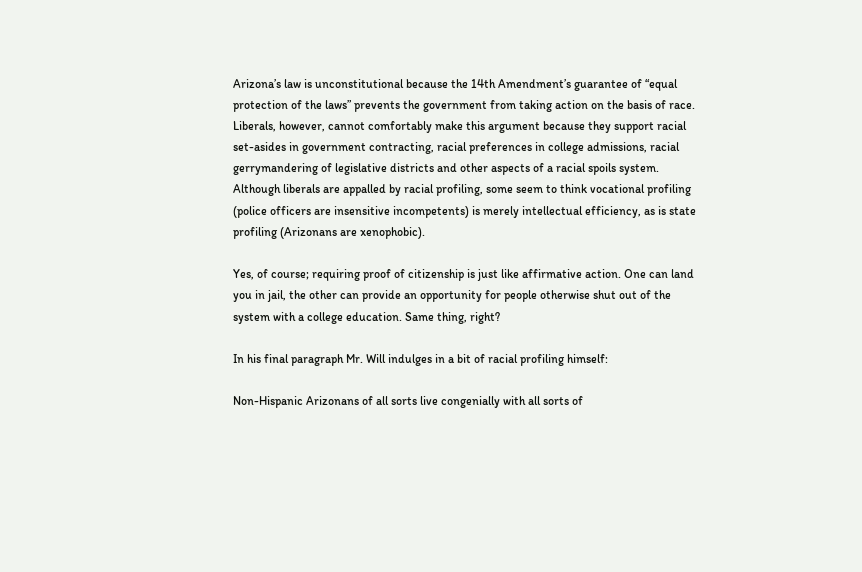Arizona’s law is unconstitutional because the 14th Amendment’s guarantee of “equal protection of the laws” prevents the government from taking action on the basis of race. Liberals, however, cannot comfortably make this argument because they support racial set-asides in government contracting, racial preferences in college admissions, racial gerrymandering of legislative districts and other aspects of a racial spoils system. Although liberals are appalled by racial profiling, some seem to think vocational profiling (police officers are insensitive incompetents) is merely intellectual efficiency, as is state profiling (Arizonans are xenophobic).

Yes, of course; requiring proof of citizenship is just like affirmative action. One can land you in jail, the other can provide an opportunity for people otherwise shut out of the system with a college education. Same thing, right?

In his final paragraph Mr. Will indulges in a bit of racial profiling himself:

Non-Hispanic Arizonans of all sorts live congenially with all sorts of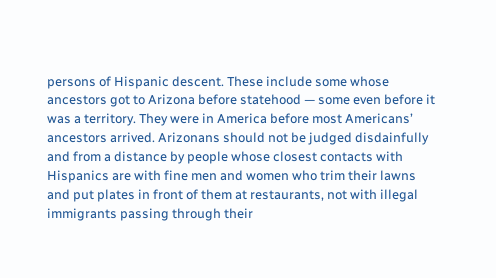persons of Hispanic descent. These include some whose ancestors got to Arizona before statehood — some even before it was a territory. They were in America before most Americans’ ancestors arrived. Arizonans should not be judged disdainfully and from a distance by people whose closest contacts with Hispanics are with fine men and women who trim their lawns and put plates in front of them at restaurants, not with illegal immigrants passing through their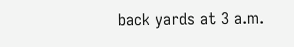back yards at 3 a.m.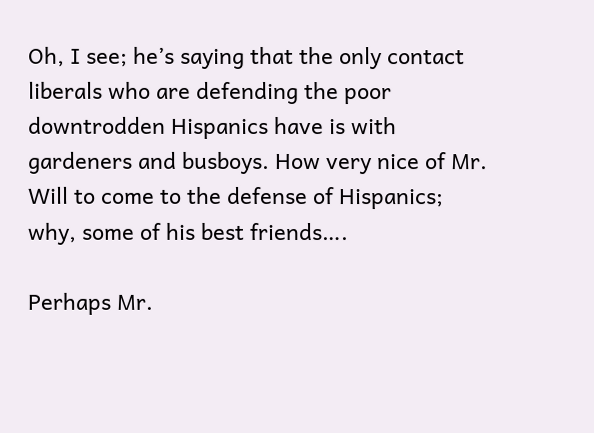Oh, I see; he’s saying that the only contact liberals who are defending the poor downtrodden Hispanics have is with gardeners and busboys. How very nice of Mr. Will to come to the defense of Hispanics; why, some of his best friends….

Perhaps Mr.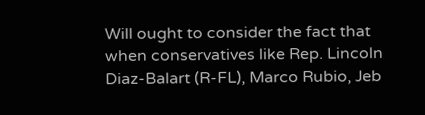Will ought to consider the fact that when conservatives like Rep. Lincoln Diaz-Balart (R-FL), Marco Rubio, Jeb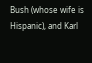Bush (whose wife is Hispanic), and Karl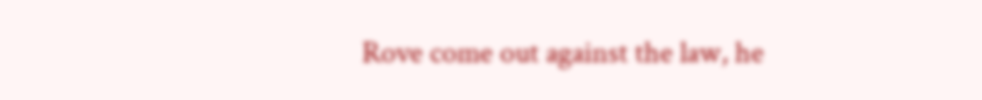Rove come out against the law, he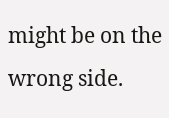might be on the wrong side.